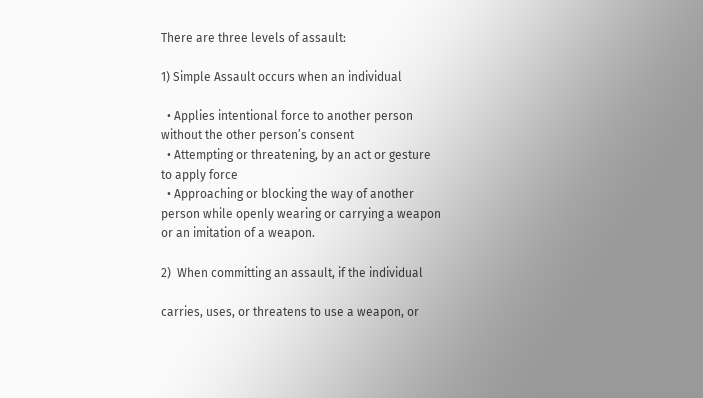There are three levels of assault:

1) Simple Assault occurs when an individual

  • Applies intentional force to another person without the other person’s consent
  • Attempting or threatening, by an act or gesture to apply force
  • Approaching or blocking the way of another person while openly wearing or carrying a weapon or an imitation of a weapon.

2)  When committing an assault, if the individual

carries, uses, or threatens to use a weapon, or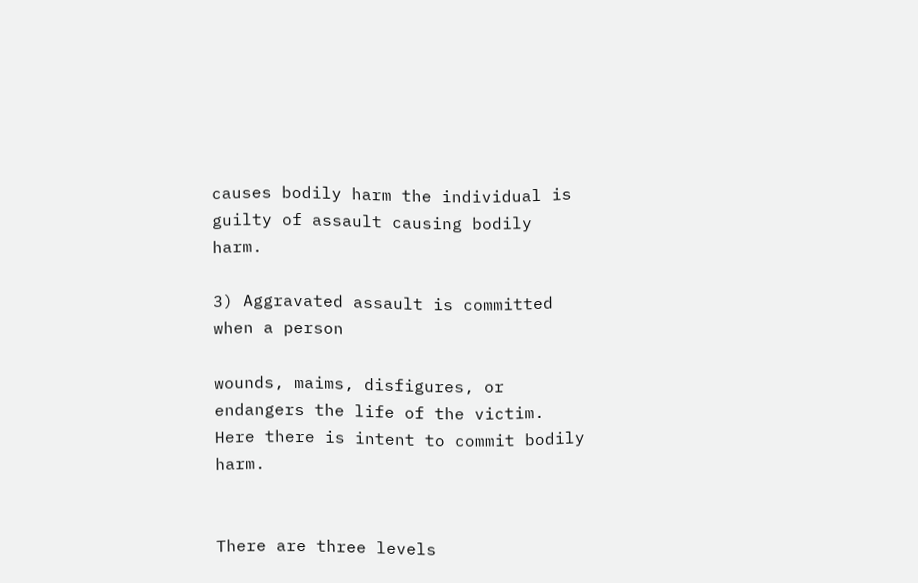causes bodily harm the individual is guilty of assault causing bodily harm.

3) Aggravated assault is committed when a person

wounds, maims, disfigures, or endangers the life of the victim.  Here there is intent to commit bodily harm.


There are three levels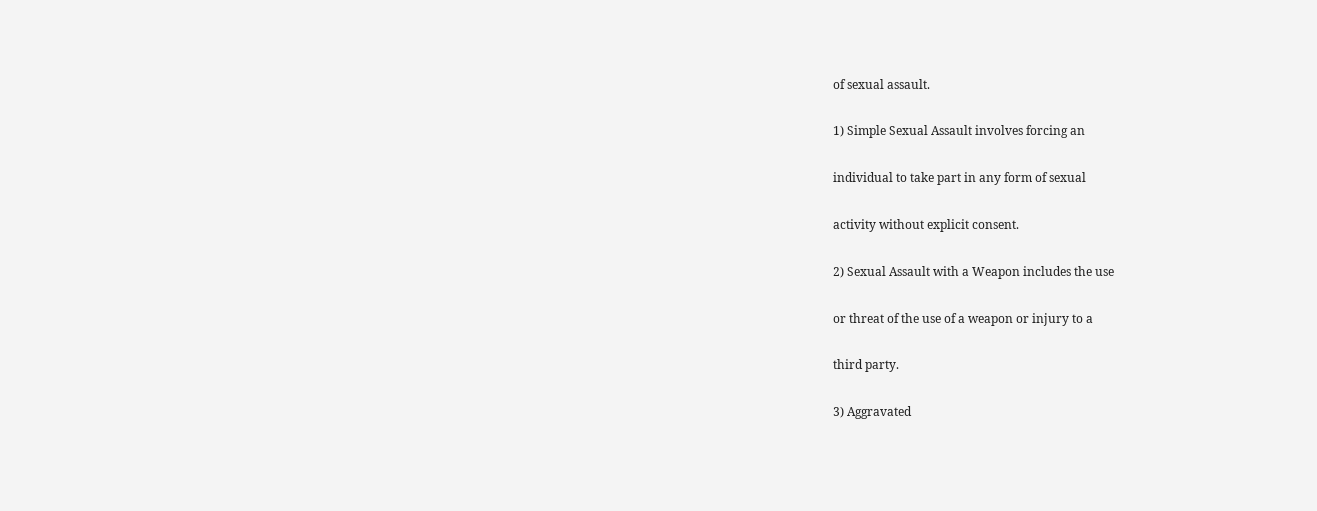of sexual assault.

1) Simple Sexual Assault involves forcing an

individual to take part in any form of sexual

activity without explicit consent.

2) Sexual Assault with a Weapon includes the use

or threat of the use of a weapon or injury to a

third party.

3) Aggravated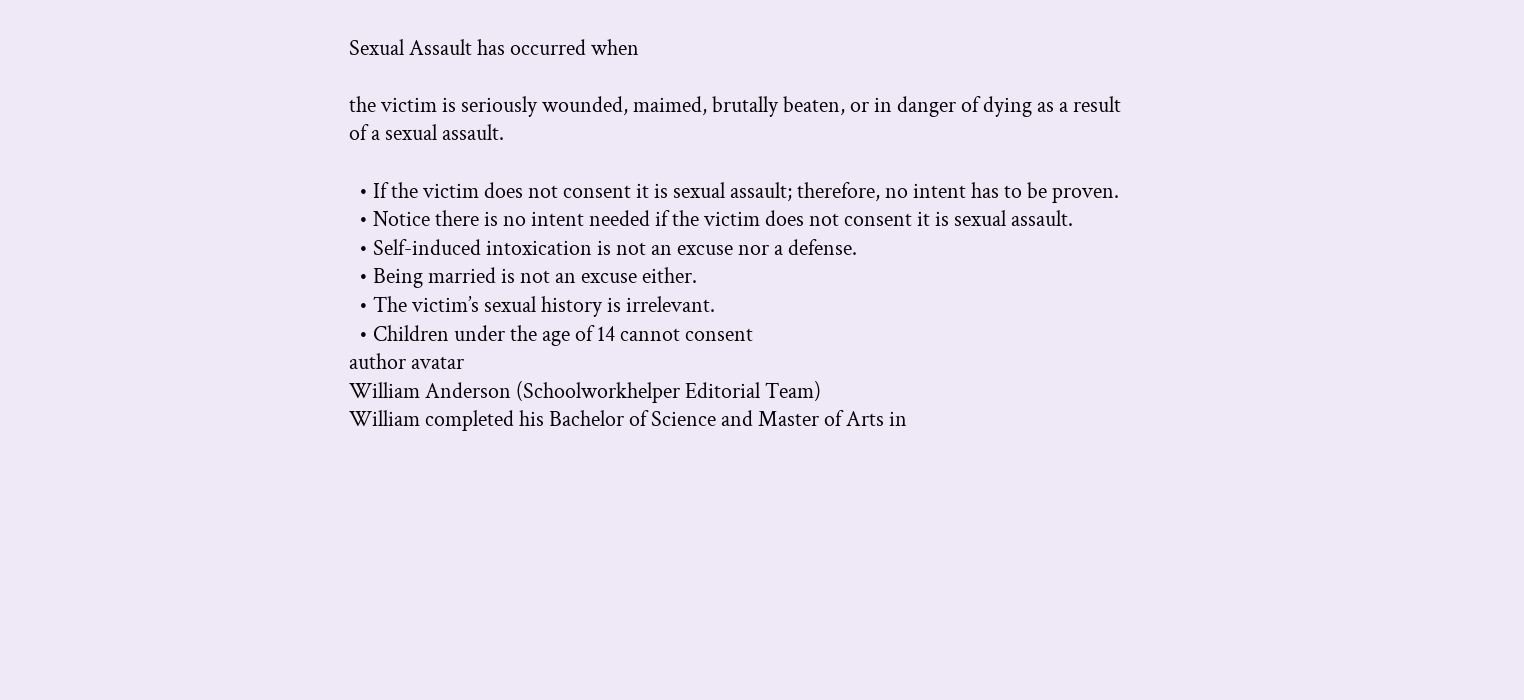Sexual Assault has occurred when

the victim is seriously wounded, maimed, brutally beaten, or in danger of dying as a result of a sexual assault.

  • If the victim does not consent it is sexual assault; therefore, no intent has to be proven.
  • Notice there is no intent needed if the victim does not consent it is sexual assault.
  • Self-induced intoxication is not an excuse nor a defense.
  • Being married is not an excuse either.
  • The victim’s sexual history is irrelevant.
  • Children under the age of 14 cannot consent
author avatar
William Anderson (Schoolworkhelper Editorial Team)
William completed his Bachelor of Science and Master of Arts in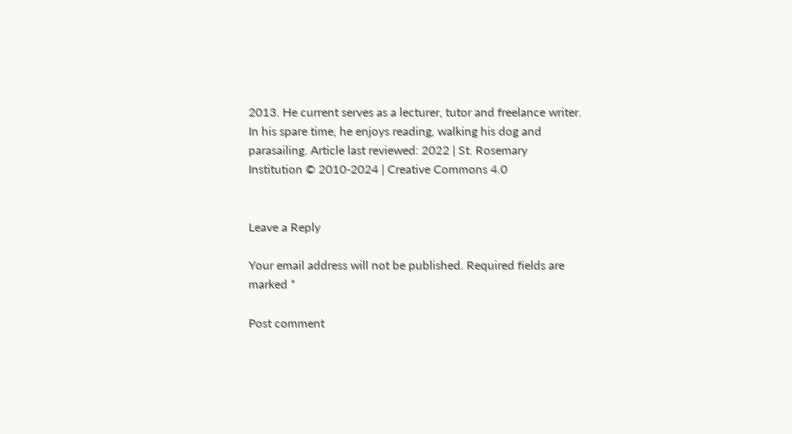2013. He current serves as a lecturer, tutor and freelance writer. In his spare time, he enjoys reading, walking his dog and parasailing. Article last reviewed: 2022 | St. Rosemary Institution © 2010-2024 | Creative Commons 4.0


Leave a Reply

Your email address will not be published. Required fields are marked *

Post comment